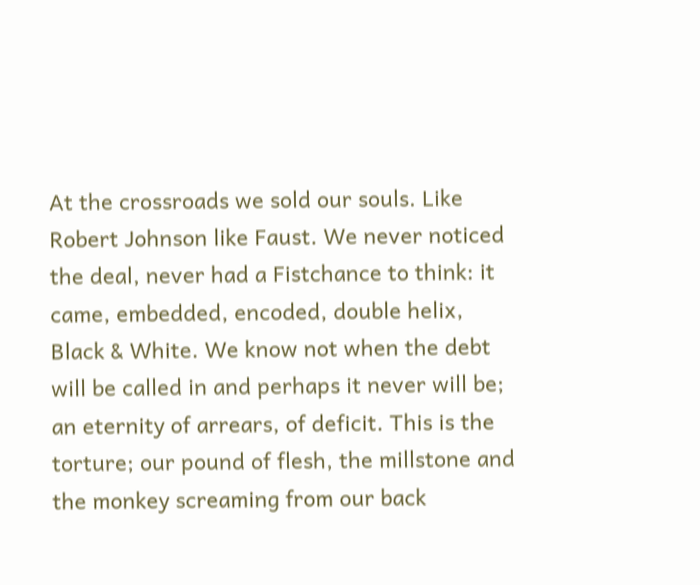At the crossroads we sold our souls. Like Robert Johnson like Faust. We never noticed the deal, never had a Fistchance to think: it came, embedded, encoded, double helix, Black & White. We know not when the debt will be called in and perhaps it never will be; an eternity of arrears, of deficit. This is the torture; our pound of flesh, the millstone and the monkey screaming from our back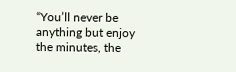“You’ll never be anything but enjoy the minutes, the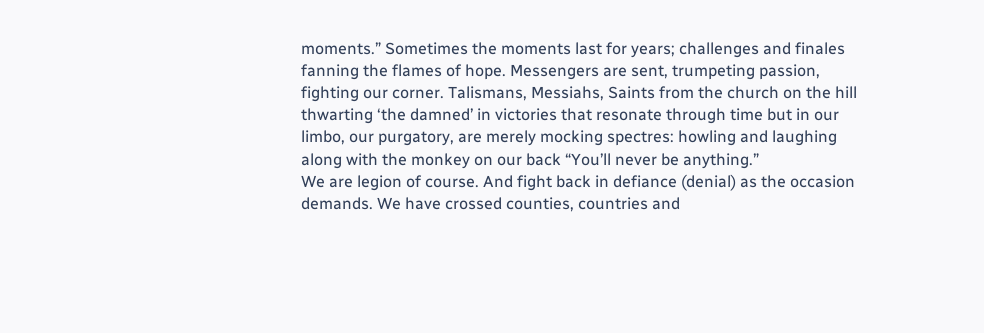moments.” Sometimes the moments last for years; challenges and finales fanning the flames of hope. Messengers are sent, trumpeting passion, fighting our corner. Talismans, Messiahs, Saints from the church on the hill thwarting ‘the damned’ in victories that resonate through time but in our limbo, our purgatory, are merely mocking spectres: howling and laughing along with the monkey on our back “You’ll never be anything.”
We are legion of course. And fight back in defiance (denial) as the occasion demands. We have crossed counties, countries and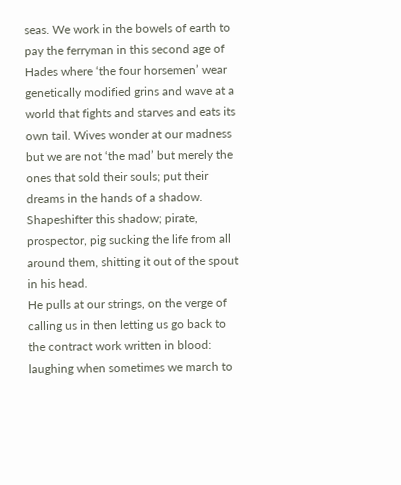seas. We work in the bowels of earth to pay the ferryman in this second age of Hades where ‘the four horsemen’ wear genetically modified grins and wave at a world that fights and starves and eats its own tail. Wives wonder at our madness but we are not ‘the mad’ but merely the ones that sold their souls; put their dreams in the hands of a shadow.
Shapeshifter this shadow; pirate, prospector, pig sucking the life from all around them, shitting it out of the spout in his head.
He pulls at our strings, on the verge of calling us in then letting us go back to the contract work written in blood: laughing when sometimes we march to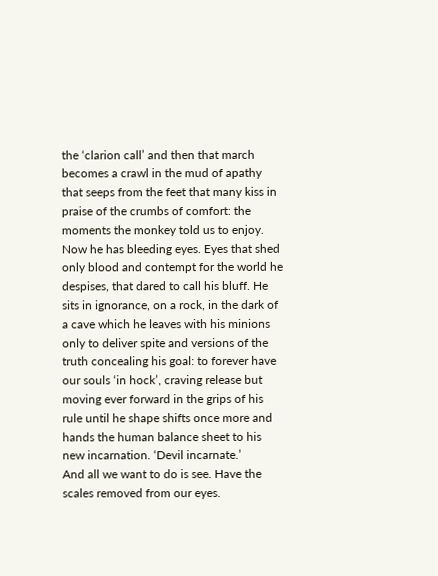the ‘clarion call’ and then that march becomes a crawl in the mud of apathy that seeps from the feet that many kiss in praise of the crumbs of comfort: the moments the monkey told us to enjoy.
Now he has bleeding eyes. Eyes that shed only blood and contempt for the world he despises, that dared to call his bluff. He sits in ignorance, on a rock, in the dark of a cave which he leaves with his minions only to deliver spite and versions of the truth concealing his goal: to forever have our souls ‘in hock’, craving release but moving ever forward in the grips of his rule until he shape shifts once more and hands the human balance sheet to his new incarnation. ‘Devil incarnate.’
And all we want to do is see. Have the scales removed from our eyes.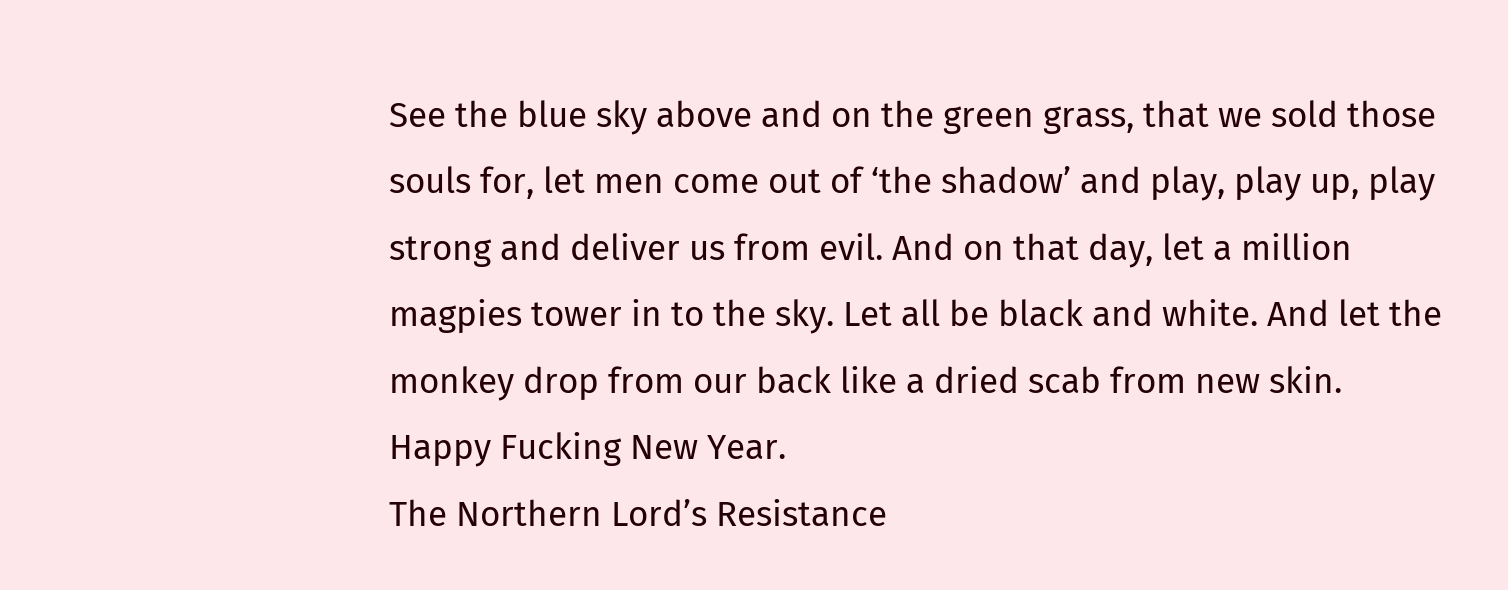See the blue sky above and on the green grass, that we sold those souls for, let men come out of ‘the shadow’ and play, play up, play strong and deliver us from evil. And on that day, let a million magpies tower in to the sky. Let all be black and white. And let the monkey drop from our back like a dried scab from new skin.
Happy Fucking New Year.
The Northern Lord’s Resistance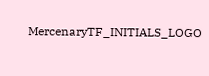MercenaryTF_INITIALS_LOGO